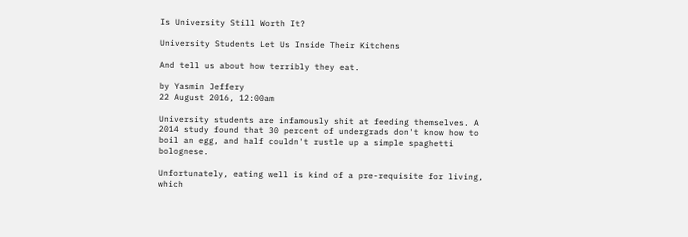Is University Still Worth It?

University Students Let Us Inside Their Kitchens

And tell us about how terribly they eat.

by Yasmin Jeffery
22 August 2016, 12:00am

University students are infamously shit at feeding themselves. A 2014 study found that 30 percent of undergrads don't know how to boil an egg, and half couldn't rustle up a simple spaghetti bolognese.

Unfortunately, eating well is kind of a pre-requisite for living, which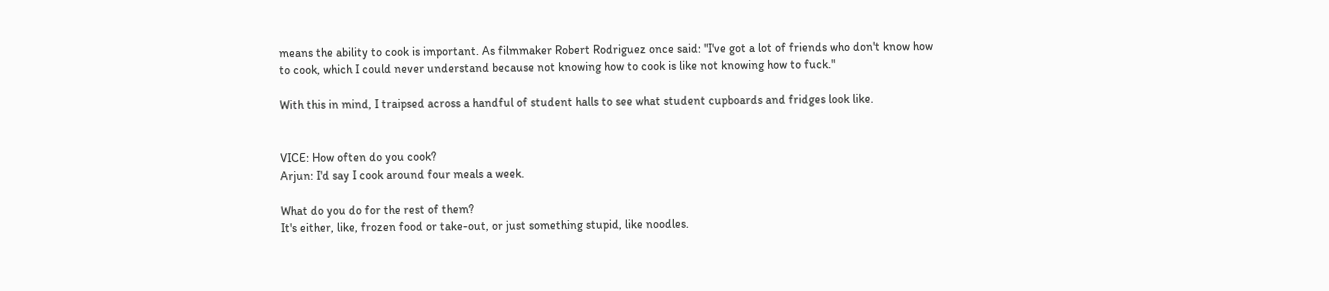means the ability to cook is important. As filmmaker Robert Rodriguez once said: "I've got a lot of friends who don't know how to cook, which I could never understand because not knowing how to cook is like not knowing how to fuck."

With this in mind, I traipsed across a handful of student halls to see what student cupboards and fridges look like.


VICE: How often do you cook?
Arjun: I'd say I cook around four meals a week.

What do you do for the rest of them?
It's either, like, frozen food or take-out, or just something stupid, like noodles.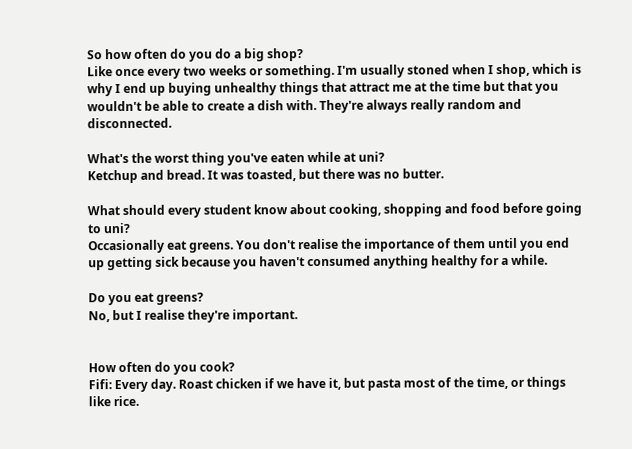So how often do you do a big shop?
Like once every two weeks or something. I'm usually stoned when I shop, which is why I end up buying unhealthy things that attract me at the time but that you wouldn't be able to create a dish with. They're always really random and disconnected.

What's the worst thing you've eaten while at uni?
Ketchup and bread. It was toasted, but there was no butter.

What should every student know about cooking, shopping and food before going to uni?
Occasionally eat greens. You don't realise the importance of them until you end up getting sick because you haven't consumed anything healthy for a while.

Do you eat greens?
No, but I realise they're important.


How often do you cook?
Fifi: Every day. Roast chicken if we have it, but pasta most of the time, or things like rice.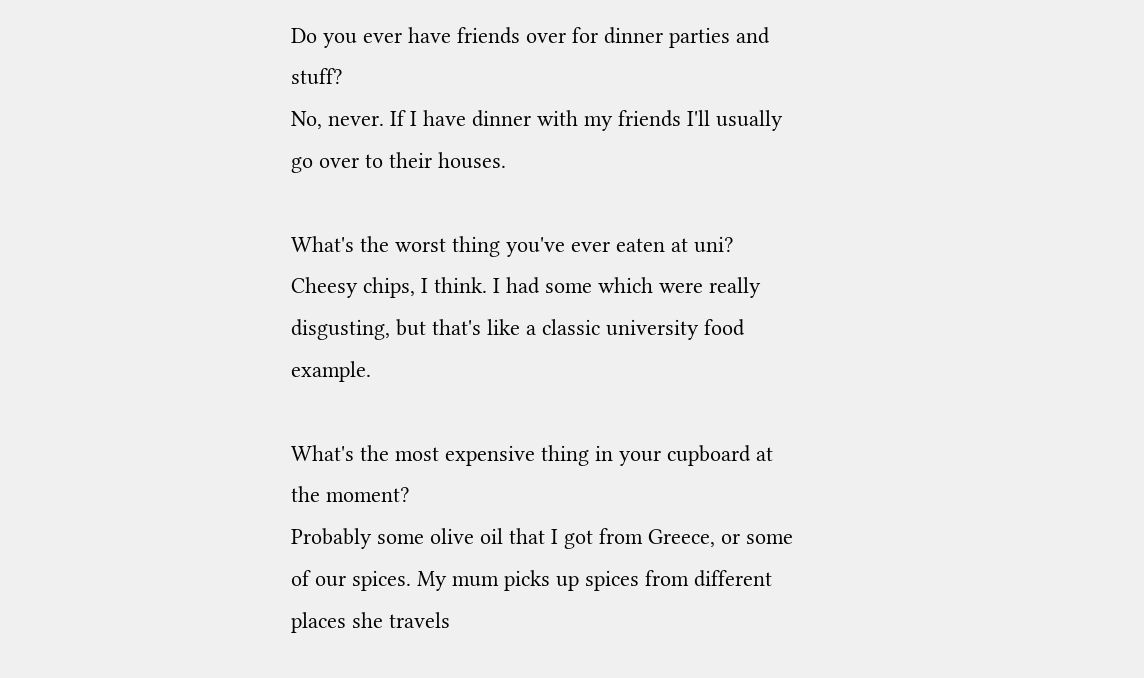Do you ever have friends over for dinner parties and stuff?
No, never. If I have dinner with my friends I'll usually go over to their houses.

What's the worst thing you've ever eaten at uni?
Cheesy chips, I think. I had some which were really disgusting, but that's like a classic university food example.

What's the most expensive thing in your cupboard at the moment?
Probably some olive oil that I got from Greece, or some of our spices. My mum picks up spices from different places she travels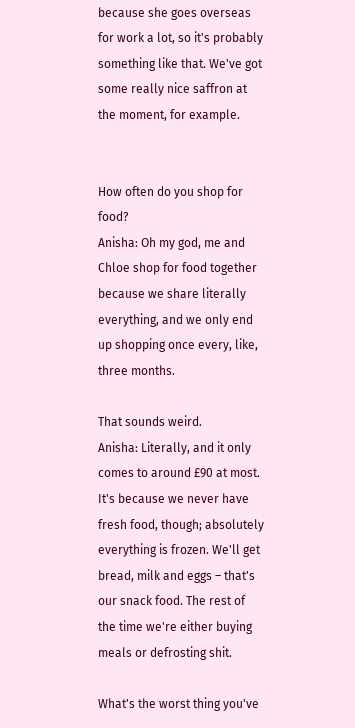because she goes overseas for work a lot, so it's probably something like that. We've got some really nice saffron at the moment, for example.


How often do you shop for food?
Anisha: Oh my god, me and Chloe shop for food together because we share literally everything, and we only end up shopping once every, like, three months.

That sounds weird.
Anisha: Literally, and it only comes to around £90 at most. It's because we never have fresh food, though; absolutely everything is frozen. We'll get bread, milk and eggs – that's our snack food. The rest of the time we're either buying meals or defrosting shit.

What's the worst thing you've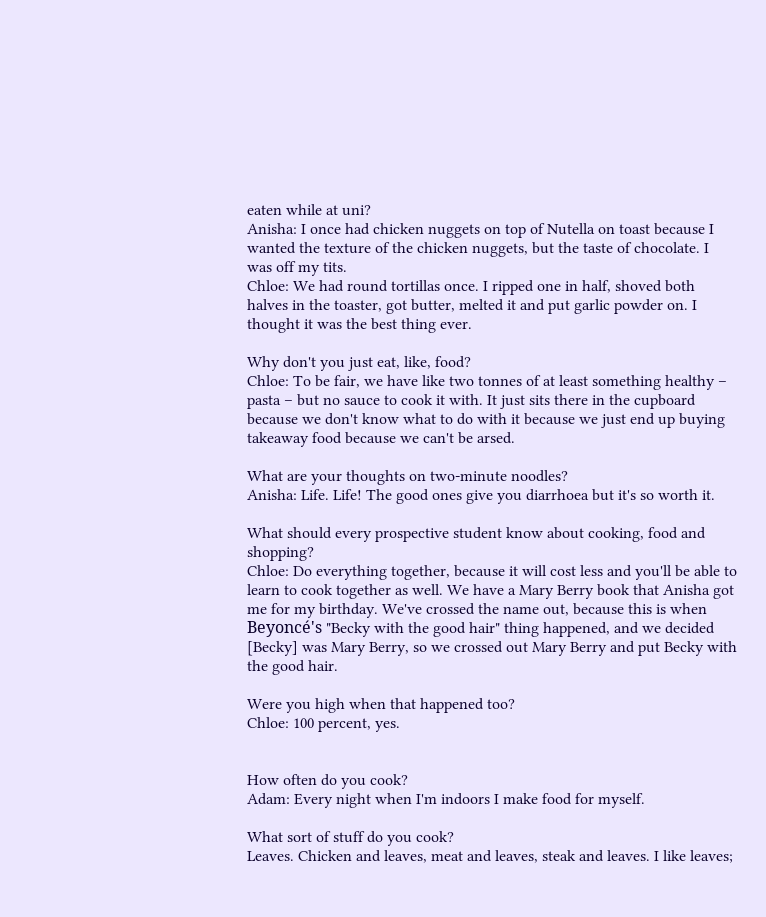eaten while at uni?
Anisha: I once had chicken nuggets on top of Nutella on toast because I wanted the texture of the chicken nuggets, but the taste of chocolate. I was off my tits.
Chloe: We had round tortillas once. I ripped one in half, shoved both halves in the toaster, got butter, melted it and put garlic powder on. I thought it was the best thing ever.

Why don't you just eat, like, food?
Chloe: To be fair, we have like two tonnes of at least something healthy – pasta – but no sauce to cook it with. It just sits there in the cupboard because we don't know what to do with it because we just end up buying takeaway food because we can't be arsed.

What are your thoughts on two-minute noodles?
Anisha: Life. Life! The good ones give you diarrhoea but it's so worth it.

What should every prospective student know about cooking, food and shopping?
Chloe: Do everything together, because it will cost less and you'll be able to learn to cook together as well. We have a Mary Berry book that Anisha got me for my birthday. We've crossed the name out, because this is when Beyoncé's "Becky with the good hair" thing happened, and we decided [Becky] was Mary Berry, so we crossed out Mary Berry and put Becky with the good hair.

Were you high when that happened too?
Chloe: 100 percent, yes.


How often do you cook?
Adam: Every night when I'm indoors I make food for myself.

What sort of stuff do you cook?
Leaves. Chicken and leaves, meat and leaves, steak and leaves. I like leaves;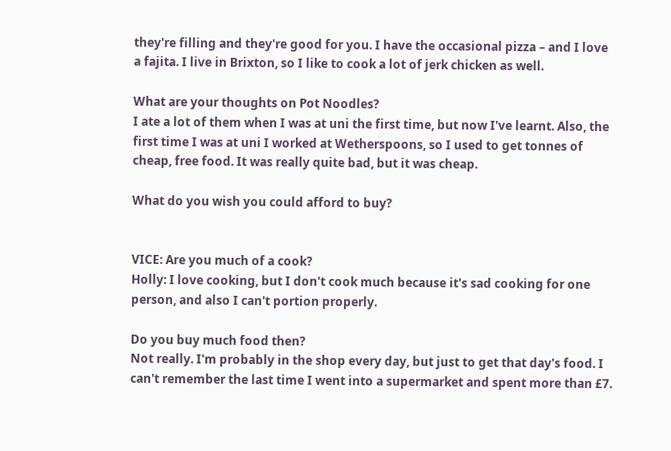they're filling and they're good for you. I have the occasional pizza – and I love a fajita. I live in Brixton, so I like to cook a lot of jerk chicken as well.

What are your thoughts on Pot Noodles?
I ate a lot of them when I was at uni the first time, but now I've learnt. Also, the first time I was at uni I worked at Wetherspoons, so I used to get tonnes of cheap, free food. It was really quite bad, but it was cheap.

What do you wish you could afford to buy?


VICE: Are you much of a cook?
Holly: I love cooking, but I don't cook much because it's sad cooking for one person, and also I can't portion properly.

Do you buy much food then?
Not really. I'm probably in the shop every day, but just to get that day's food. I can't remember the last time I went into a supermarket and spent more than £7.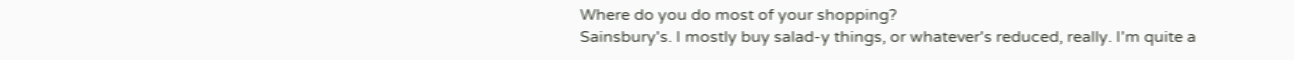Where do you do most of your shopping?
Sainsbury's. I mostly buy salad-y things, or whatever's reduced, really. I'm quite a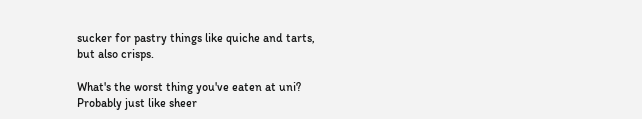sucker for pastry things like quiche and tarts, but also crisps.

What's the worst thing you've eaten at uni?
Probably just like sheer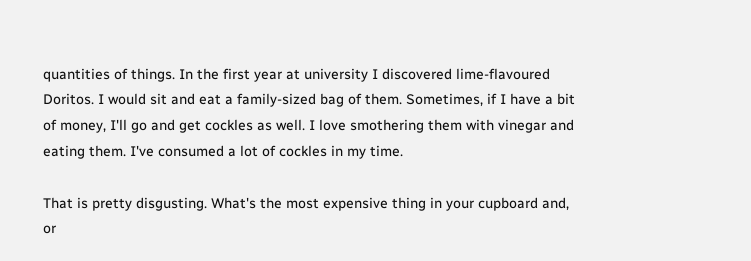quantities of things. In the first year at university I discovered lime-flavoured Doritos. I would sit and eat a family-sized bag of them. Sometimes, if I have a bit of money, I'll go and get cockles as well. I love smothering them with vinegar and eating them. I've consumed a lot of cockles in my time.

That is pretty disgusting. What's the most expensive thing in your cupboard and, or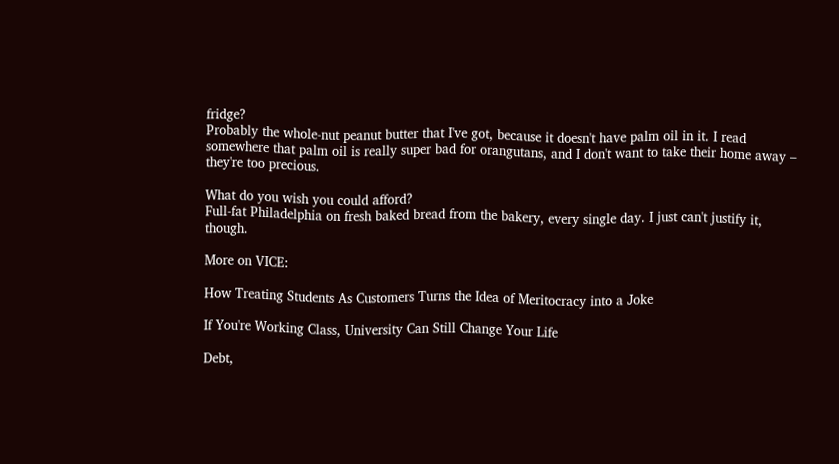fridge?
Probably the whole-nut peanut butter that I've got, because it doesn't have palm oil in it. I read somewhere that palm oil is really super bad for orangutans, and I don't want to take their home away – they're too precious.

What do you wish you could afford?
Full-fat Philadelphia on fresh baked bread from the bakery, every single day. I just can't justify it, though.

More on VICE:

How Treating Students As Customers Turns the Idea of Meritocracy into a Joke

If You're Working Class, University Can Still Change Your Life

Debt,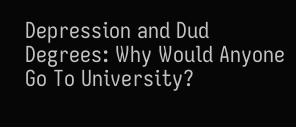Depression and Dud Degrees: Why Would Anyone Go To University?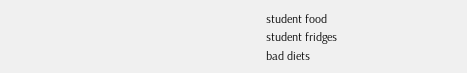student food
student fridges
bad diets